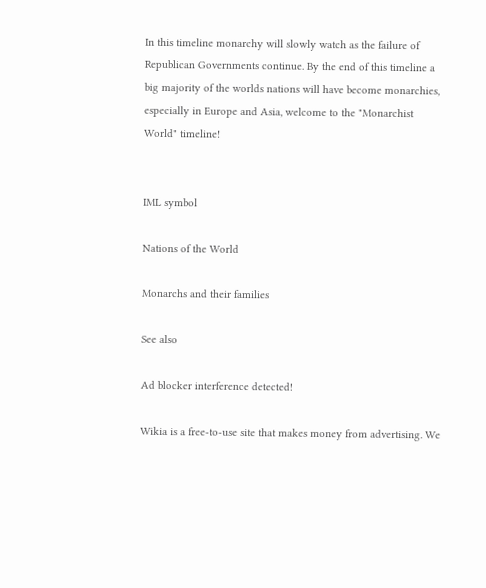In this timeline monarchy will slowly watch as the failure of Republican Governments continue. By the end of this timeline a big majority of the worlds nations will have become monarchies, especially in Europe and Asia, welcome to the "Monarchist World" timeline!


IML symbol

Nations of the World

Monarchs and their families

See also

Ad blocker interference detected!

Wikia is a free-to-use site that makes money from advertising. We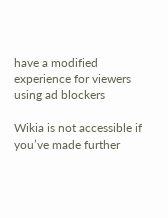have a modified experience for viewers using ad blockers

Wikia is not accessible if you’ve made further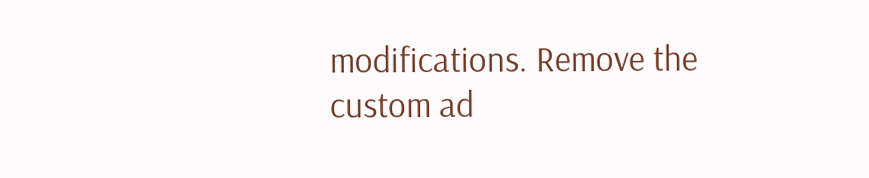modifications. Remove the custom ad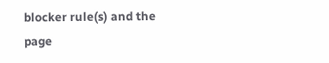blocker rule(s) and the page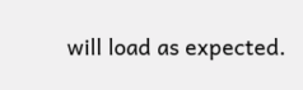will load as expected.